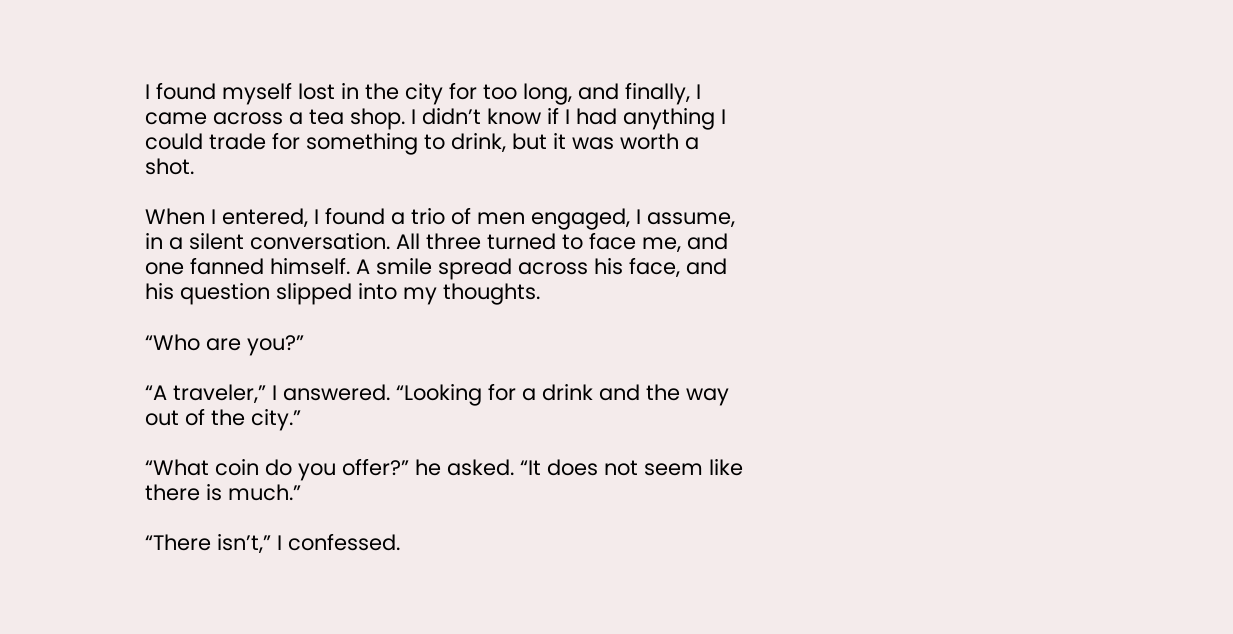I found myself lost in the city for too long, and finally, I came across a tea shop. I didn’t know if I had anything I could trade for something to drink, but it was worth a shot.

When I entered, I found a trio of men engaged, I assume, in a silent conversation. All three turned to face me, and one fanned himself. A smile spread across his face, and his question slipped into my thoughts.

“Who are you?”

“A traveler,” I answered. “Looking for a drink and the way out of the city.”

“What coin do you offer?” he asked. “It does not seem like there is much.”

“There isn’t,” I confessed.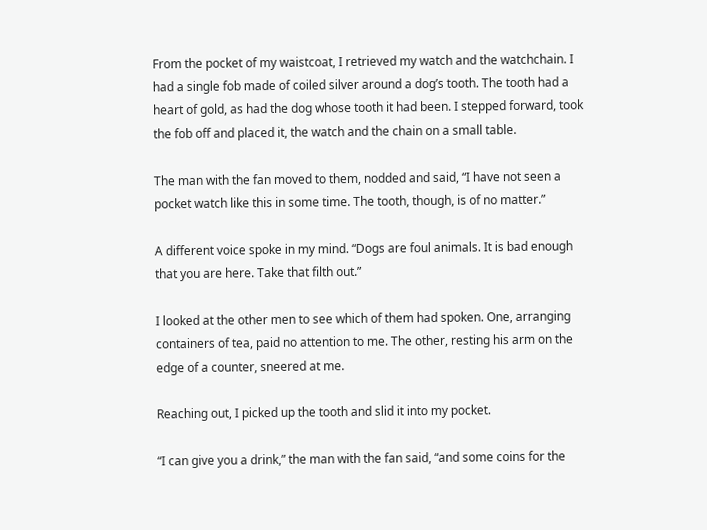From the pocket of my waistcoat, I retrieved my watch and the watchchain. I had a single fob made of coiled silver around a dog’s tooth. The tooth had a heart of gold, as had the dog whose tooth it had been. I stepped forward, took the fob off and placed it, the watch and the chain on a small table.

The man with the fan moved to them, nodded and said, “I have not seen a pocket watch like this in some time. The tooth, though, is of no matter.”

A different voice spoke in my mind. “Dogs are foul animals. It is bad enough that you are here. Take that filth out.”

I looked at the other men to see which of them had spoken. One, arranging containers of tea, paid no attention to me. The other, resting his arm on the edge of a counter, sneered at me.

Reaching out, I picked up the tooth and slid it into my pocket.

“I can give you a drink,” the man with the fan said, “and some coins for the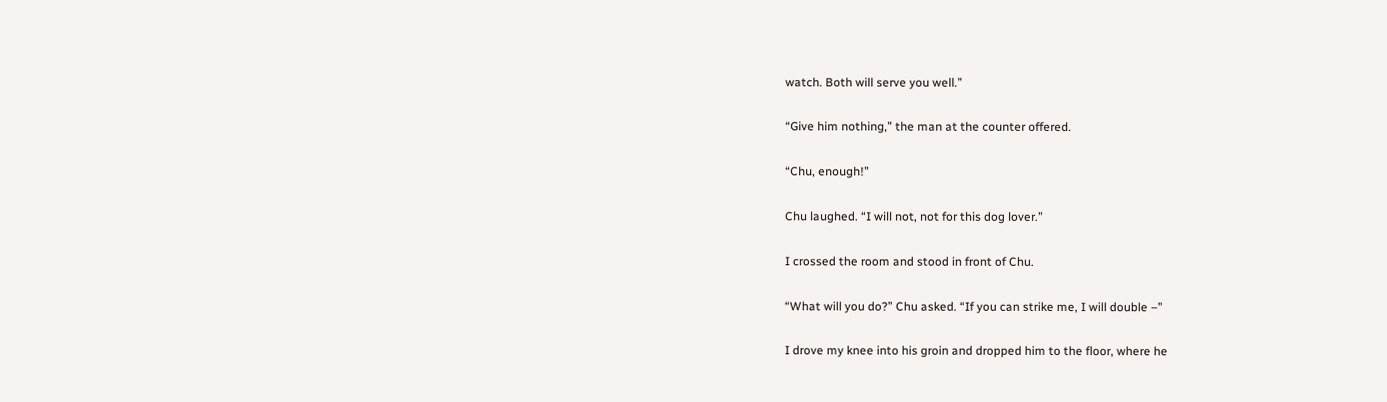watch. Both will serve you well.”

“Give him nothing,” the man at the counter offered.

“Chu, enough!”

Chu laughed. “I will not, not for this dog lover.”

I crossed the room and stood in front of Chu.

“What will you do?” Chu asked. “If you can strike me, I will double –”

I drove my knee into his groin and dropped him to the floor, where he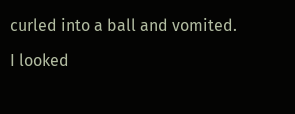curled into a ball and vomited.

I looked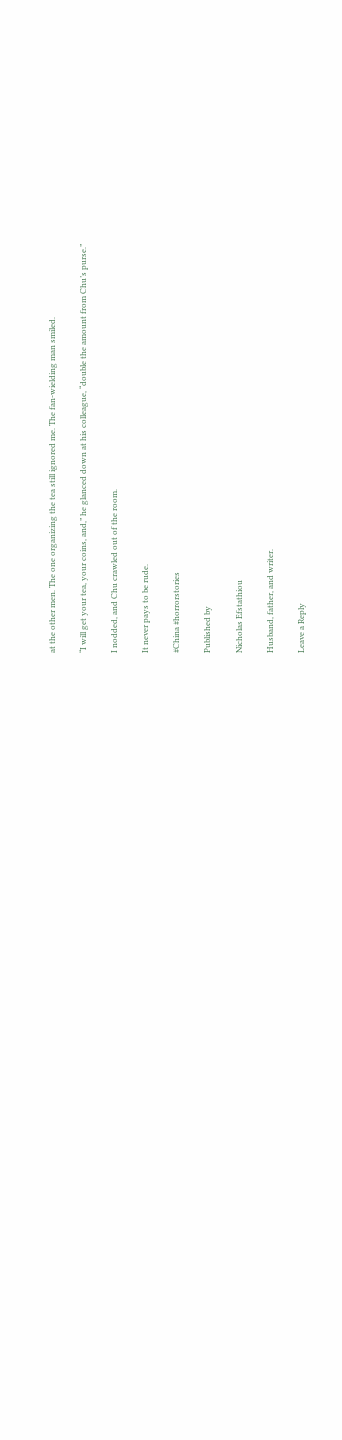at the other men. The one organizing the tea still ignored me. The fan-wielding man smiled.

“I will get your tea, your coins, and,” he glanced down at his colleague, “double the amount from Chu’s purse.”

I nodded, and Chu crawled out of the room.

It never pays to be rude.

#China #horrorstories

Published by

Nicholas Efstathiou

Husband, father, and writer.

Leave a Reply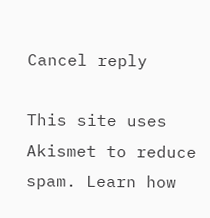Cancel reply

This site uses Akismet to reduce spam. Learn how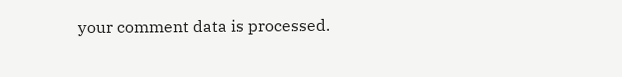your comment data is processed.